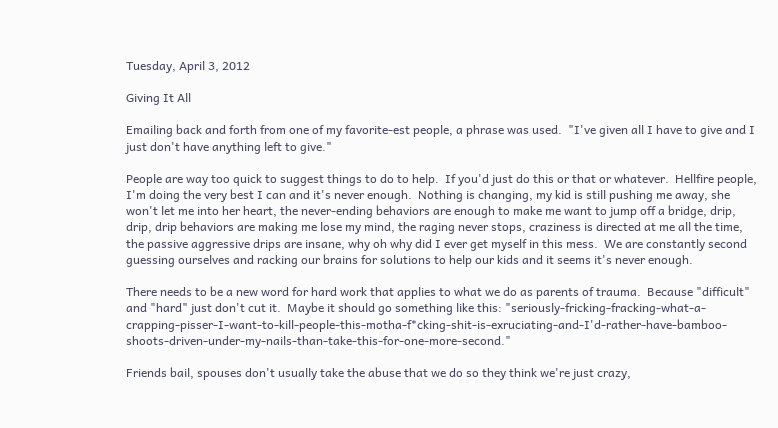Tuesday, April 3, 2012

Giving It All

Emailing back and forth from one of my favorite-est people, a phrase was used.  "I've given all I have to give and I just don't have anything left to give."

People are way too quick to suggest things to do to help.  If you'd just do this or that or whatever.  Hellfire people, I'm doing the very best I can and it's never enough.  Nothing is changing, my kid is still pushing me away, she won't let me into her heart, the never-ending behaviors are enough to make me want to jump off a bridge, drip, drip, drip behaviors are making me lose my mind, the raging never stops, craziness is directed at me all the time, the passive aggressive drips are insane, why oh why did I ever get myself in this mess.  We are constantly second guessing ourselves and racking our brains for solutions to help our kids and it seems it's never enough.

There needs to be a new word for hard work that applies to what we do as parents of trauma.  Because "difficult" and "hard" just don't cut it.  Maybe it should go something like this: "seriously-fricking-fracking-what-a-crapping-pisser-I-want-to-kill-people-this-motha-f*cking-shit-is-exruciating-and-I'd-rather-have-bamboo-shoots-driven-under-my-nails-than-take-this-for-one-more-second."

Friends bail, spouses don't usually take the abuse that we do so they think we're just crazy,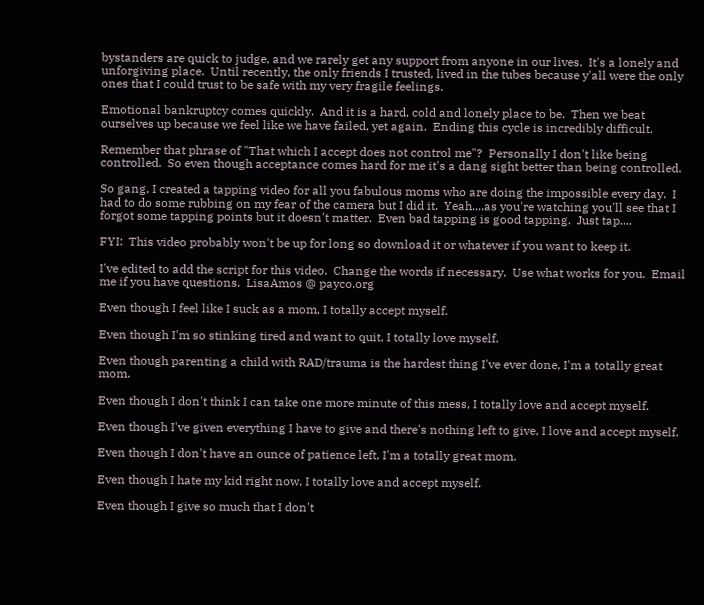bystanders are quick to judge, and we rarely get any support from anyone in our lives.  It's a lonely and unforgiving place.  Until recently, the only friends I trusted, lived in the tubes because y'all were the only ones that I could trust to be safe with my very fragile feelings.

Emotional bankruptcy comes quickly.  And it is a hard, cold and lonely place to be.  Then we beat ourselves up because we feel like we have failed, yet again.  Ending this cycle is incredibly difficult.

Remember that phrase of "That which I accept does not control me"?  Personally I don't like being controlled.  So even though acceptance comes hard for me it's a dang sight better than being controlled.

So gang, I created a tapping video for all you fabulous moms who are doing the impossible every day.  I had to do some rubbing on my fear of the camera but I did it.  Yeah....as you're watching you'll see that I forgot some tapping points but it doesn't matter.  Even bad tapping is good tapping.  Just tap....

FYI:  This video probably won't be up for long so download it or whatever if you want to keep it.

I've edited to add the script for this video.  Change the words if necessary.  Use what works for you.  Email me if you have questions.  LisaAmos @ payco.org

Even though I feel like I suck as a mom, I totally accept myself.

Even though I'm so stinking tired and want to quit, I totally love myself.

Even though parenting a child with RAD/trauma is the hardest thing I've ever done, I'm a totally great mom.

Even though I don't think I can take one more minute of this mess, I totally love and accept myself.

Even though I've given everything I have to give and there's nothing left to give, I love and accept myself.

Even though I don't have an ounce of patience left, I'm a totally great mom.

Even though I hate my kid right now, I totally love and accept myself.

Even though I give so much that I don't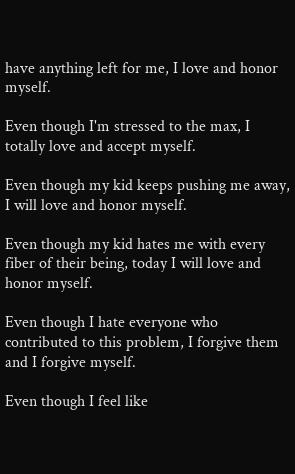have anything left for me, I love and honor myself.

Even though I'm stressed to the max, I totally love and accept myself.

Even though my kid keeps pushing me away, I will love and honor myself.

Even though my kid hates me with every fiber of their being, today I will love and honor myself.

Even though I hate everyone who contributed to this problem, I forgive them and I forgive myself.

Even though I feel like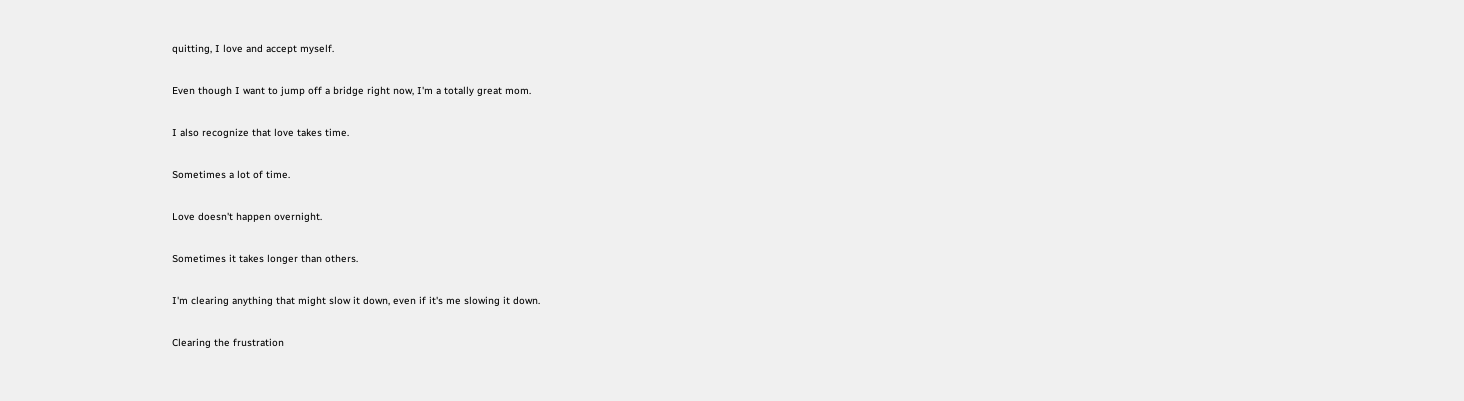quitting, I love and accept myself.

Even though I want to jump off a bridge right now, I'm a totally great mom.

I also recognize that love takes time.

Sometimes a lot of time.

Love doesn't happen overnight.

Sometimes it takes longer than others.

I'm clearing anything that might slow it down, even if it's me slowing it down.

Clearing the frustration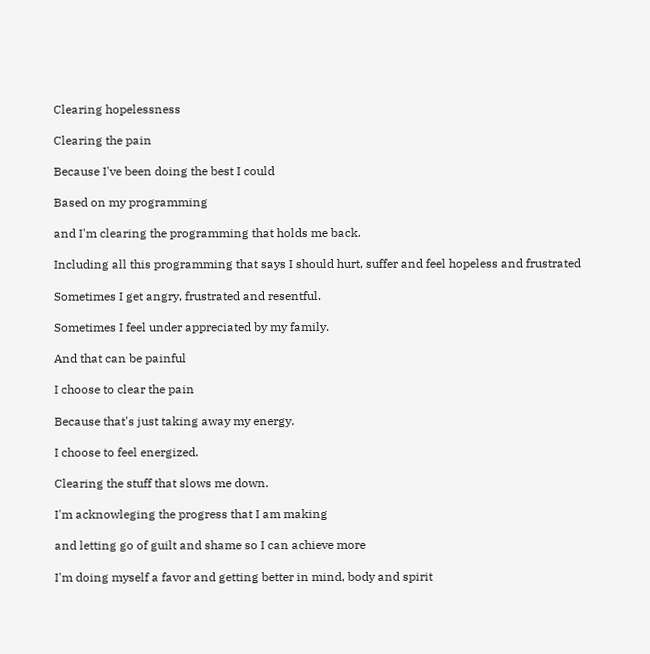Clearing hopelessness

Clearing the pain

Because I've been doing the best I could

Based on my programming

and I'm clearing the programming that holds me back.

Including all this programming that says I should hurt, suffer and feel hopeless and frustrated

Sometimes I get angry, frustrated and resentful.

Sometimes I feel under appreciated by my family.

And that can be painful

I choose to clear the pain

Because that's just taking away my energy.

I choose to feel energized.

Clearing the stuff that slows me down.

I'm acknowleging the progress that I am making

and letting go of guilt and shame so I can achieve more

I'm doing myself a favor and getting better in mind, body and spirit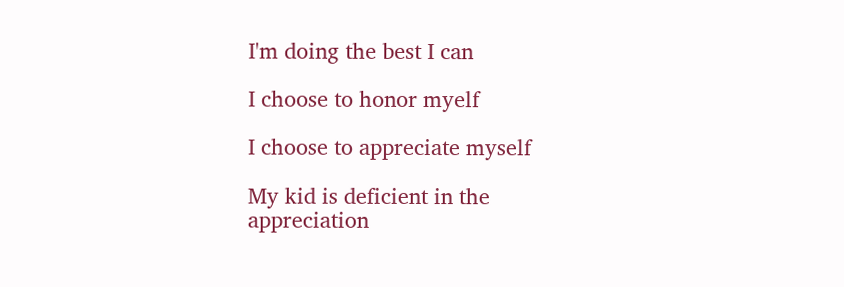I'm doing the best I can

I choose to honor myelf

I choose to appreciate myself

My kid is deficient in the appreciation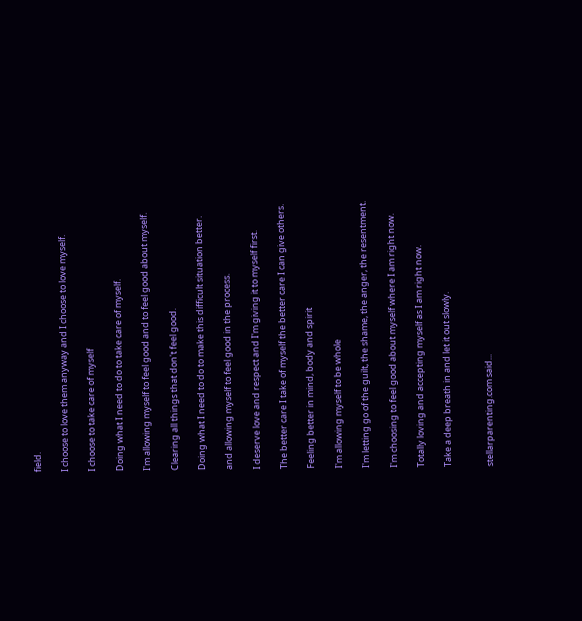field.

I choose to love them anyway and I choose to love myself.

I choose to take care of myself

Doing what I need to do to take care of myself.

I'm allowing myself to feel good and to feel good about myself.

Clearing all things that don't feel good.

Doing what I need to do to make this difficult situation better.

and allowing myself to feel good in the process.

I deserve love and respect and I'm giving it to myself first.

The better care I take of myself the better care I can give others.

Feeling better in mind, body and spirit

I'm allowing myself to be whole

I'm letting go of the guilt, the shame, the anger, the resentment.

I'm choosing to feel good about myself where I am right now.

Totally loving and accepting myself as I am right now.

Take a deep breath in and let it out slowly.


stellarparenting.com said...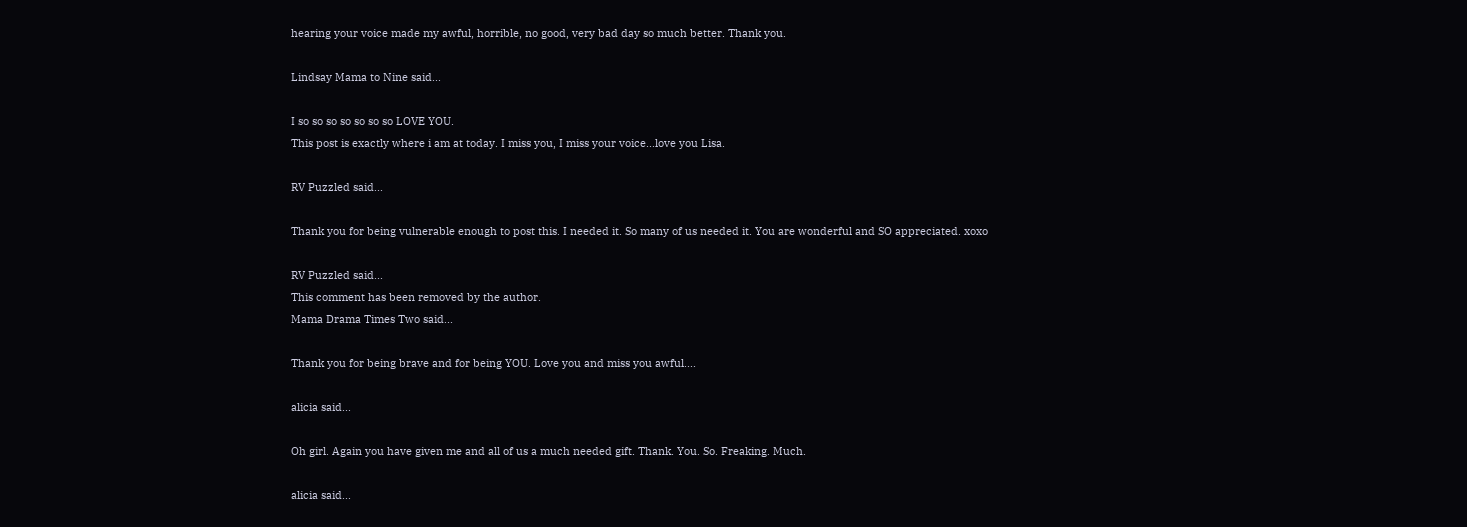hearing your voice made my awful, horrible, no good, very bad day so much better. Thank you.

Lindsay Mama to Nine said...

I so so so so so so so LOVE YOU.
This post is exactly where i am at today. I miss you, I miss your voice...love you Lisa.

RV Puzzled said...

Thank you for being vulnerable enough to post this. I needed it. So many of us needed it. You are wonderful and SO appreciated. xoxo

RV Puzzled said...
This comment has been removed by the author.
Mama Drama Times Two said...

Thank you for being brave and for being YOU. Love you and miss you awful....

alicia said...

Oh girl. Again you have given me and all of us a much needed gift. Thank. You. So. Freaking. Much.

alicia said...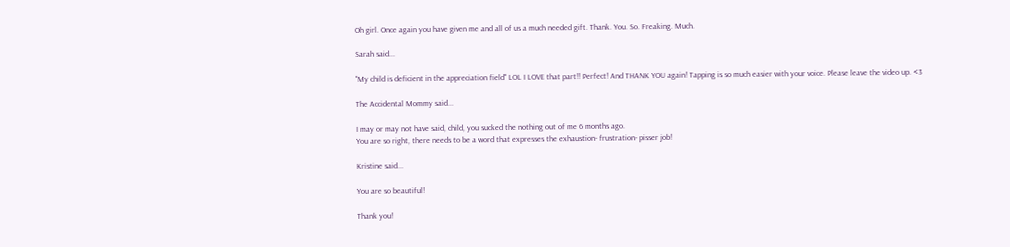Oh girl. Once again you have given me and all of us a much needed gift. Thank. You. So. Freaking. Much.

Sarah said...

"My child is deficient in the appreciation field" LOL I LOVE that part!! Perfect! And THANK YOU again! Tapping is so much easier with your voice. Please leave the video up. <3

The Accidental Mommy said...

I may or may not have said, child, you sucked the nothing out of me 6 months ago.
You are so right, there needs to be a word that expresses the exhaustion- frustration- pisser job!

Kristine said...

You are so beautiful!

Thank you!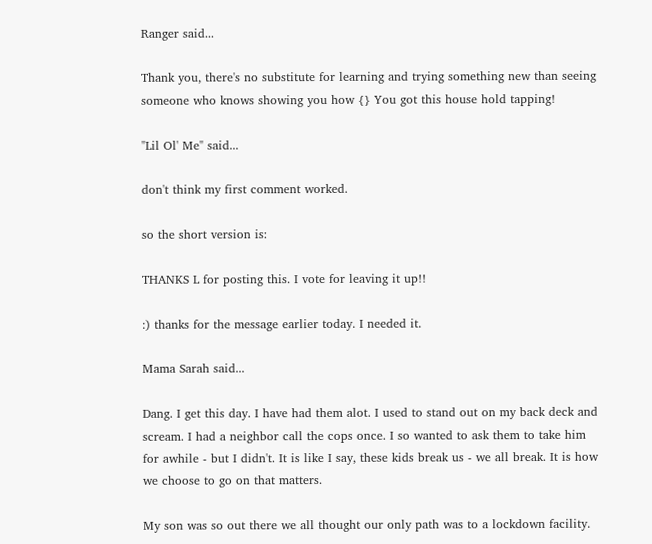Ranger said...

Thank you, there's no substitute for learning and trying something new than seeing someone who knows showing you how {} You got this house hold tapping!

"Lil Ol' Me" said...

don't think my first comment worked.

so the short version is:

THANKS L for posting this. I vote for leaving it up!!

:) thanks for the message earlier today. I needed it.

Mama Sarah said...

Dang. I get this day. I have had them alot. I used to stand out on my back deck and scream. I had a neighbor call the cops once. I so wanted to ask them to take him for awhile - but I didn't. It is like I say, these kids break us - we all break. It is how we choose to go on that matters.

My son was so out there we all thought our only path was to a lockdown facility.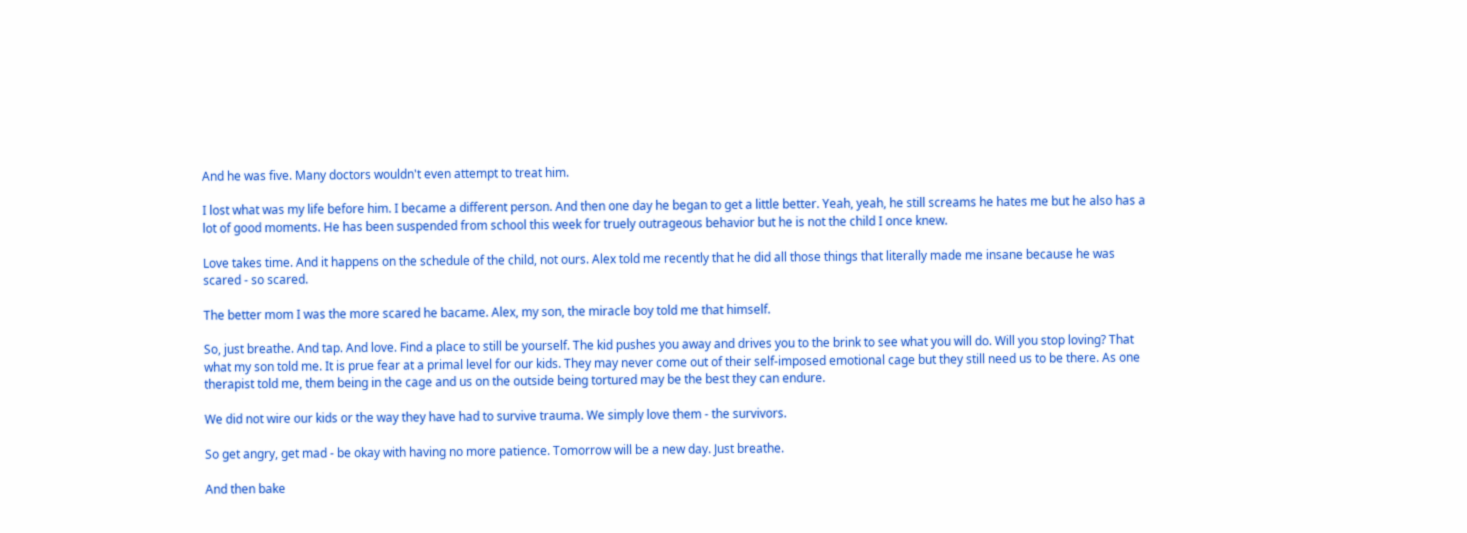And he was five. Many doctors wouldn't even attempt to treat him.

I lost what was my life before him. I became a different person. And then one day he began to get a little better. Yeah, yeah, he still screams he hates me but he also has a lot of good moments. He has been suspended from school this week for truely outrageous behavior but he is not the child I once knew.

Love takes time. And it happens on the schedule of the child, not ours. Alex told me recently that he did all those things that literally made me insane because he was scared - so scared.

The better mom I was the more scared he bacame. Alex, my son, the miracle boy told me that himself.

So, just breathe. And tap. And love. Find a place to still be yourself. The kid pushes you away and drives you to the brink to see what you will do. Will you stop loving? That what my son told me. It is prue fear at a primal level for our kids. They may never come out of their self-imposed emotional cage but they still need us to be there. As one therapist told me, them being in the cage and us on the outside being tortured may be the best they can endure.

We did not wire our kids or the way they have had to survive trauma. We simply love them - the survivors.

So get angry, get mad - be okay with having no more patience. Tomorrow will be a new day. Just breathe.

And then bake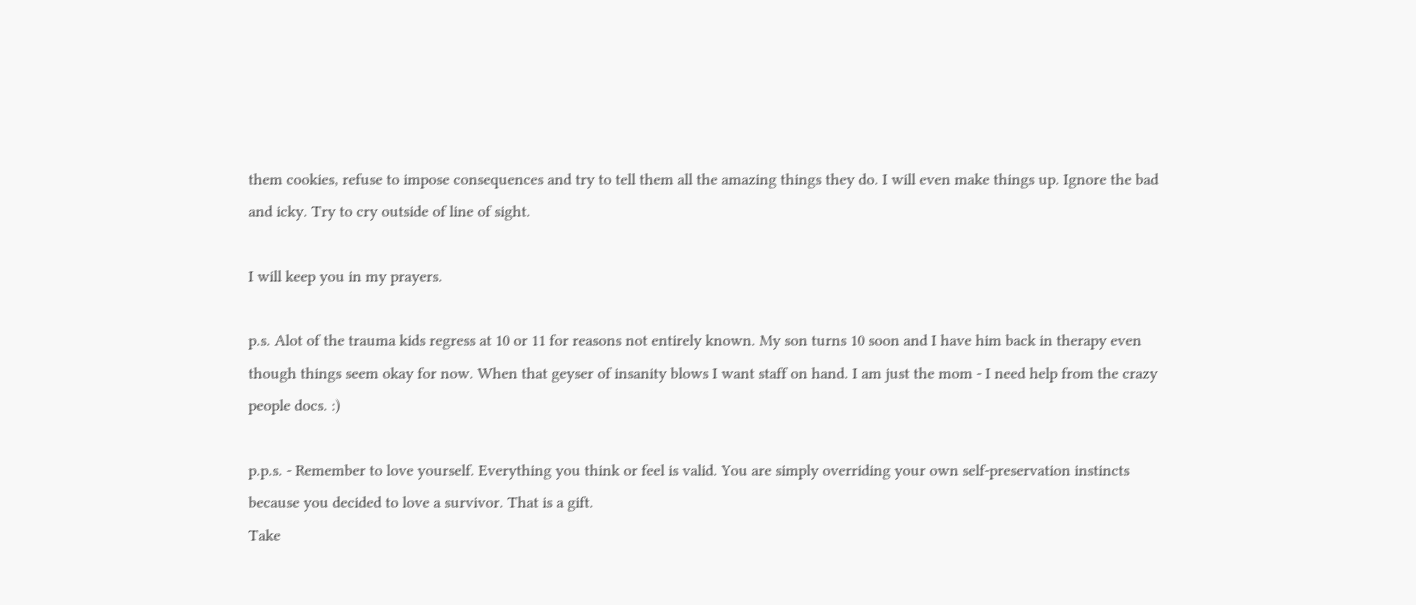them cookies, refuse to impose consequences and try to tell them all the amazing things they do. I will even make things up. Ignore the bad and icky. Try to cry outside of line of sight.

I will keep you in my prayers.

p.s. Alot of the trauma kids regress at 10 or 11 for reasons not entirely known. My son turns 10 soon and I have him back in therapy even though things seem okay for now. When that geyser of insanity blows I want staff on hand. I am just the mom - I need help from the crazy people docs. :)

p.p.s. - Remember to love yourself. Everything you think or feel is valid. You are simply overriding your own self-preservation instincts because you decided to love a survivor. That is a gift.
Take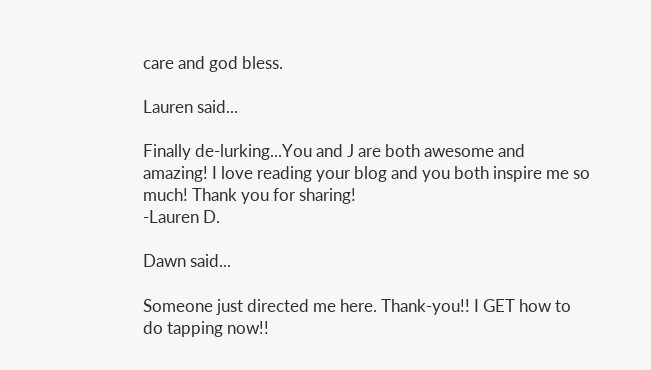care and god bless.

Lauren said...

Finally de-lurking...You and J are both awesome and amazing! I love reading your blog and you both inspire me so much! Thank you for sharing!
-Lauren D.

Dawn said...

Someone just directed me here. Thank-you!! I GET how to do tapping now!!